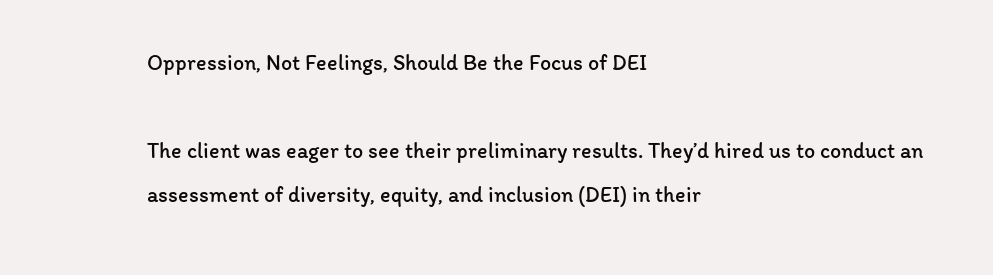Oppression, Not Feelings, Should Be the Focus of DEI

The client was eager to see their preliminary results. They’d hired us to conduct an assessment of diversity, equity, and inclusion (DEI) in their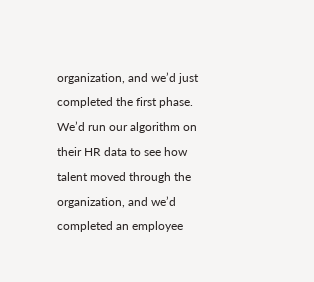organization, and we’d just completed the first phase. We’d run our algorithm on their HR data to see how talent moved through the organization, and we’d completed an employee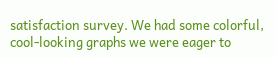satisfaction survey. We had some colorful, cool-looking graphs we were eager to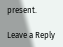present.

Leave a Reply